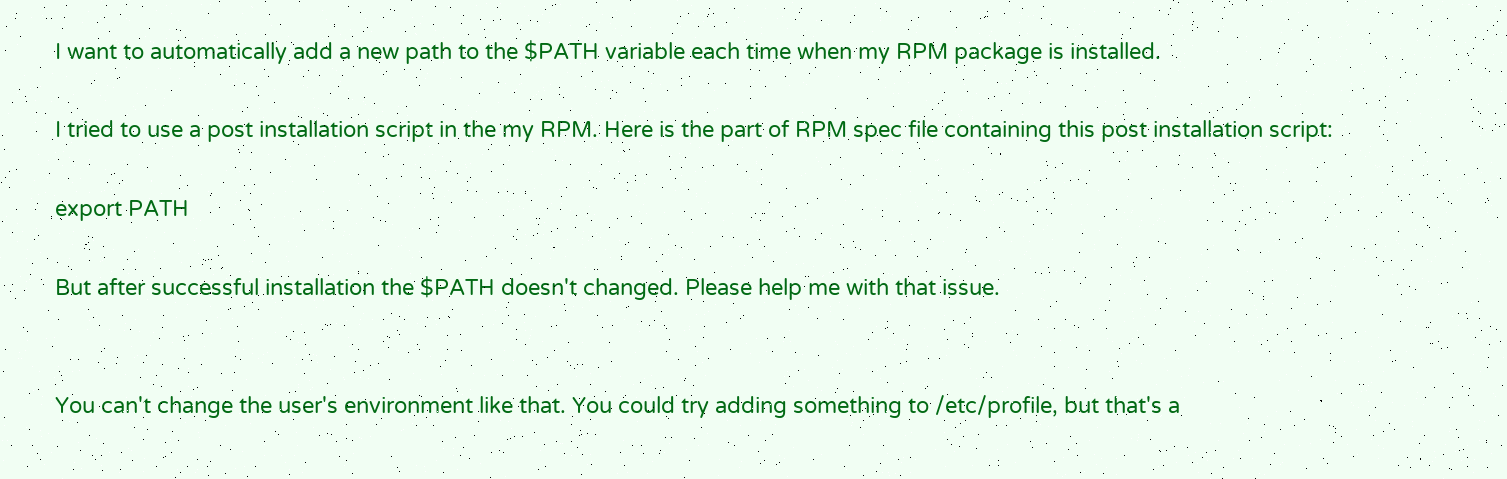I want to automatically add a new path to the $PATH variable each time when my RPM package is installed.

I tried to use a post installation script in the my RPM. Here is the part of RPM spec file containing this post installation script:

export PATH

But after successful installation the $PATH doesn't changed. Please help me with that issue.


You can't change the user's environment like that. You could try adding something to /etc/profile, but that's a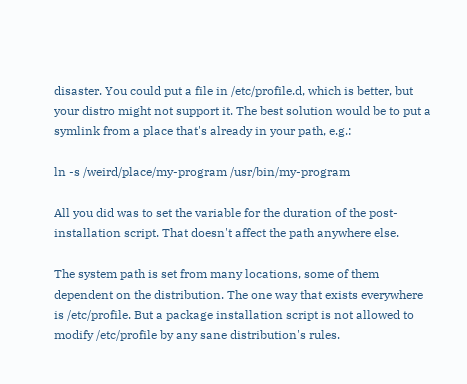disaster. You could put a file in /etc/profile.d, which is better, but your distro might not support it. The best solution would be to put a symlink from a place that's already in your path, e.g.:

ln -s /weird/place/my-program /usr/bin/my-program

All you did was to set the variable for the duration of the post-installation script. That doesn't affect the path anywhere else.

The system path is set from many locations, some of them dependent on the distribution. The one way that exists everywhere is /etc/profile. But a package installation script is not allowed to modify /etc/profile by any sane distribution's rules.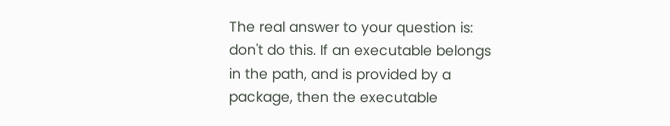The real answer to your question is: don't do this. If an executable belongs in the path, and is provided by a package, then the executable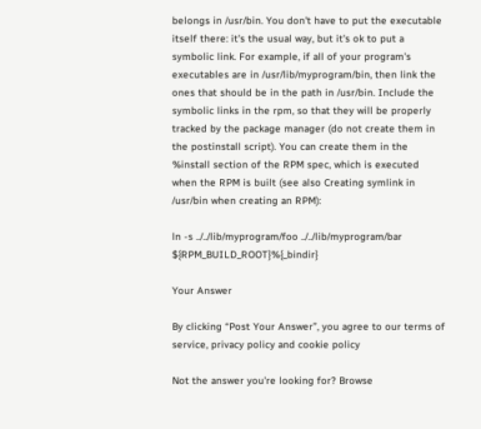belongs in /usr/bin. You don't have to put the executable itself there: it's the usual way, but it's ok to put a symbolic link. For example, if all of your program's executables are in /usr/lib/myprogram/bin, then link the ones that should be in the path in /usr/bin. Include the symbolic links in the rpm, so that they will be properly tracked by the package manager (do not create them in the postinstall script). You can create them in the %install section of the RPM spec, which is executed when the RPM is built (see also Creating symlink in /usr/bin when creating an RPM):

ln -s ../../lib/myprogram/foo ../../lib/myprogram/bar ${RPM_BUILD_ROOT}%{_bindir}

Your Answer

By clicking “Post Your Answer”, you agree to our terms of service, privacy policy and cookie policy

Not the answer you're looking for? Browse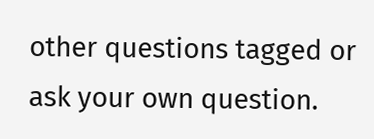other questions tagged or ask your own question.